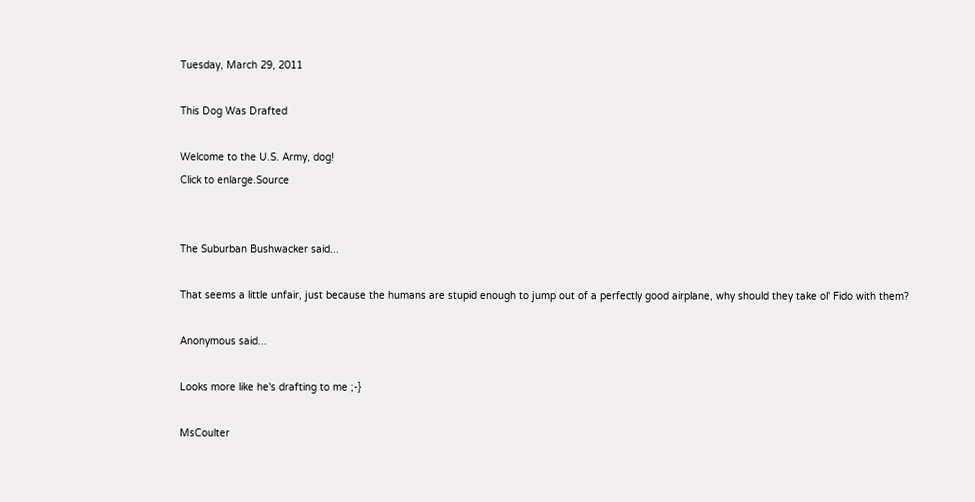Tuesday, March 29, 2011

This Dog Was Drafted

Welcome to the U.S. Army, dog!
Click to enlarge.Source


The Suburban Bushwacker said...

That seems a little unfair, just because the humans are stupid enough to jump out of a perfectly good airplane, why should they take ol' Fido with them?

Anonymous said...

Looks more like he's drafting to me ;-}

MsCoulter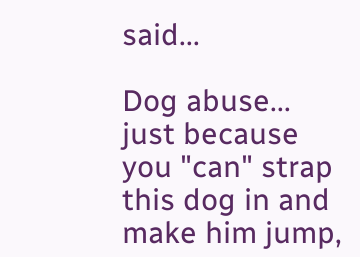said...

Dog abuse... just because you "can" strap this dog in and make him jump,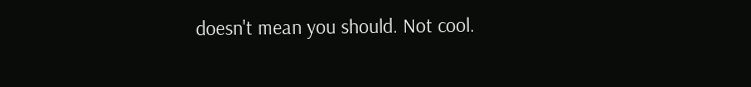doesn't mean you should. Not cool.